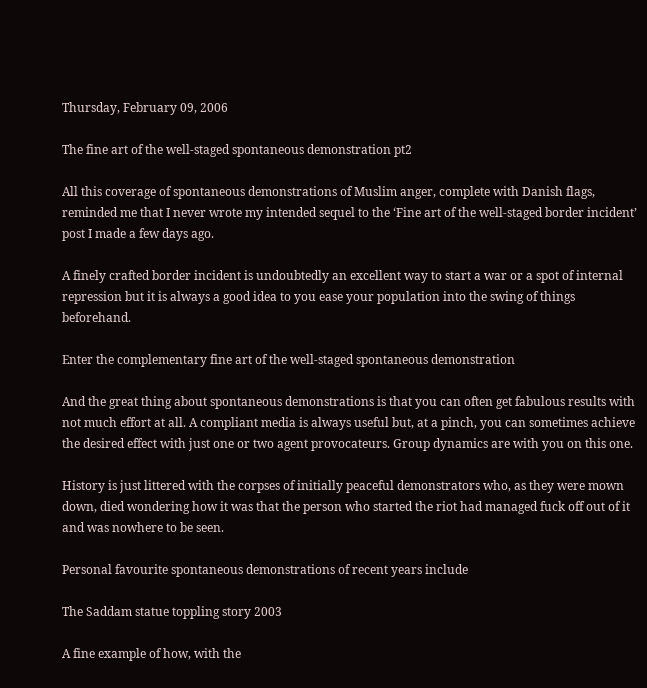Thursday, February 09, 2006

The fine art of the well-staged spontaneous demonstration pt2

All this coverage of spontaneous demonstrations of Muslim anger, complete with Danish flags, reminded me that I never wrote my intended sequel to the ‘Fine art of the well-staged border incident’ post I made a few days ago.

A finely crafted border incident is undoubtedly an excellent way to start a war or a spot of internal repression but it is always a good idea to you ease your population into the swing of things beforehand.

Enter the complementary fine art of the well-staged spontaneous demonstration

And the great thing about spontaneous demonstrations is that you can often get fabulous results with not much effort at all. A compliant media is always useful but, at a pinch, you can sometimes achieve the desired effect with just one or two agent provocateurs. Group dynamics are with you on this one.

History is just littered with the corpses of initially peaceful demonstrators who, as they were mown down, died wondering how it was that the person who started the riot had managed fuck off out of it and was nowhere to be seen.

Personal favourite spontaneous demonstrations of recent years include

The Saddam statue toppling story 2003

A fine example of how, with the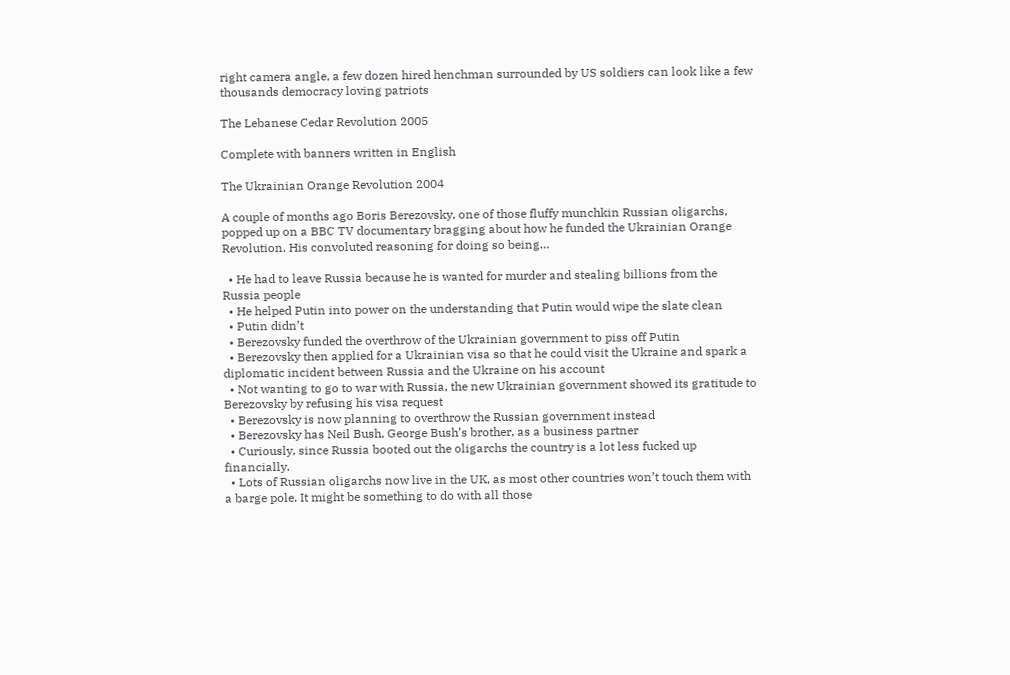right camera angle, a few dozen hired henchman surrounded by US soldiers can look like a few thousands democracy loving patriots

The Lebanese Cedar Revolution 2005

Complete with banners written in English

The Ukrainian Orange Revolution 2004

A couple of months ago Boris Berezovsky, one of those fluffy munchkin Russian oligarchs, popped up on a BBC TV documentary bragging about how he funded the Ukrainian Orange Revolution. His convoluted reasoning for doing so being…

  • He had to leave Russia because he is wanted for murder and stealing billions from the Russia people
  • He helped Putin into power on the understanding that Putin would wipe the slate clean
  • Putin didn’t
  • Berezovsky funded the overthrow of the Ukrainian government to piss off Putin
  • Berezovsky then applied for a Ukrainian visa so that he could visit the Ukraine and spark a diplomatic incident between Russia and the Ukraine on his account
  • Not wanting to go to war with Russia, the new Ukrainian government showed its gratitude to Berezovsky by refusing his visa request
  • Berezovsky is now planning to overthrow the Russian government instead
  • Berezovsky has Neil Bush, George Bush’s brother, as a business partner
  • Curiously, since Russia booted out the oligarchs the country is a lot less fucked up financially.
  • Lots of Russian oligarchs now live in the UK, as most other countries won’t touch them with a barge pole. It might be something to do with all those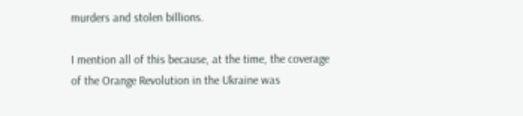murders and stolen billions.

I mention all of this because, at the time, the coverage of the Orange Revolution in the Ukraine was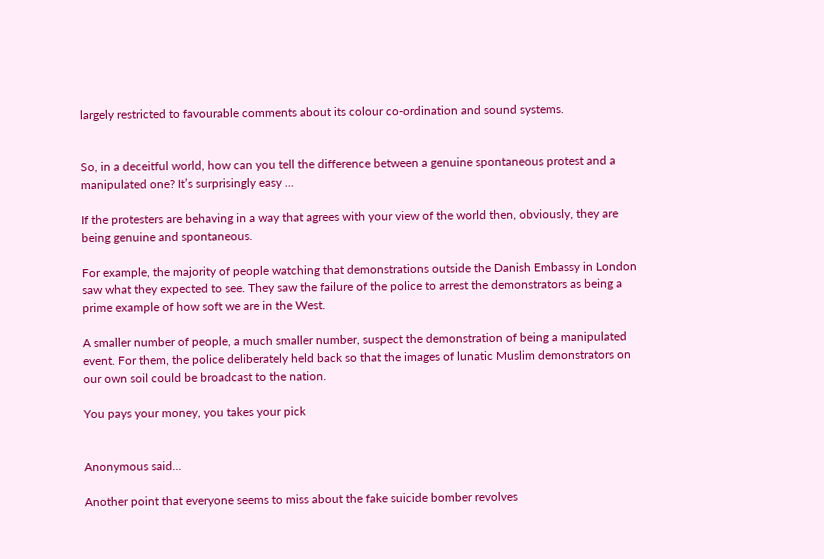largely restricted to favourable comments about its colour co-ordination and sound systems.


So, in a deceitful world, how can you tell the difference between a genuine spontaneous protest and a manipulated one? It’s surprisingly easy …

If the protesters are behaving in a way that agrees with your view of the world then, obviously, they are being genuine and spontaneous.

For example, the majority of people watching that demonstrations outside the Danish Embassy in London saw what they expected to see. They saw the failure of the police to arrest the demonstrators as being a prime example of how soft we are in the West.

A smaller number of people, a much smaller number, suspect the demonstration of being a manipulated event. For them, the police deliberately held back so that the images of lunatic Muslim demonstrators on our own soil could be broadcast to the nation.

You pays your money, you takes your pick


Anonymous said...

Another point that everyone seems to miss about the fake suicide bomber revolves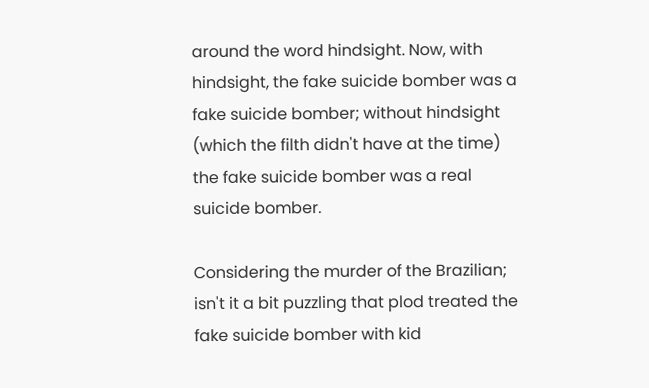around the word hindsight. Now, with hindsight, the fake suicide bomber was a fake suicide bomber; without hindsight (which the filth didn't have at the time) the fake suicide bomber was a real suicide bomber.

Considering the murder of the Brazilian; isn't it a bit puzzling that plod treated the fake suicide bomber with kid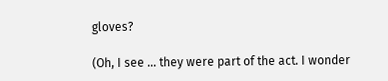gloves?

(Oh, I see ... they were part of the act. I wonder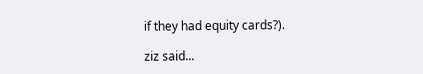if they had equity cards?).

ziz said...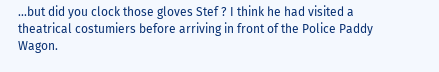...but did you clock those gloves Stef ? I think he had visited a theatrical costumiers before arriving in front of the Police Paddy Wagon.